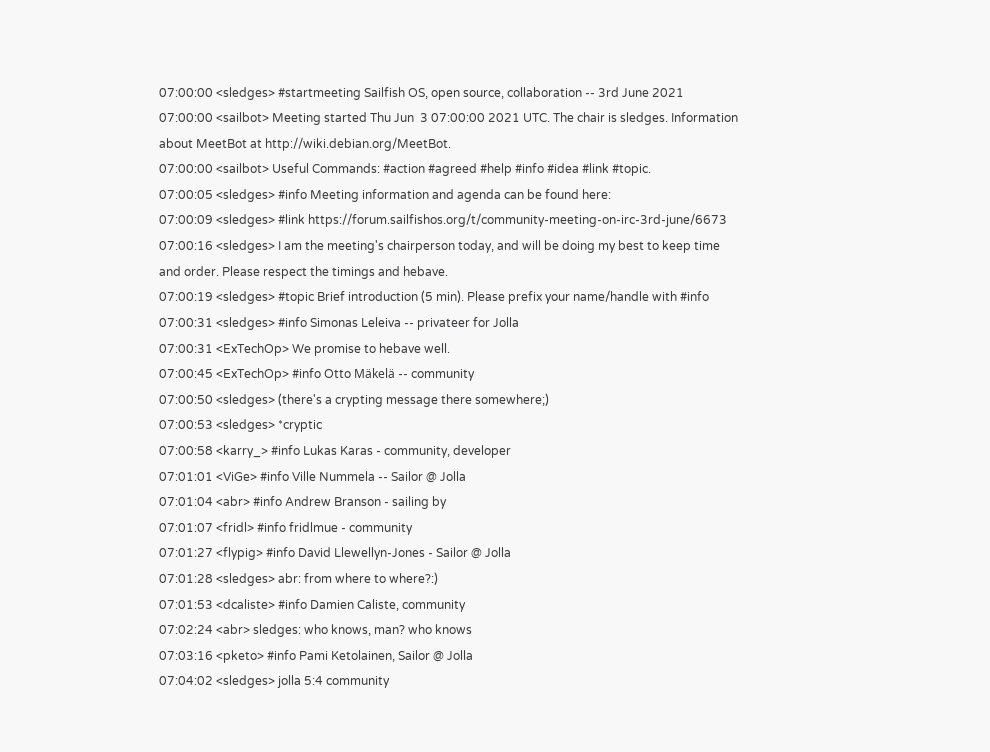07:00:00 <sledges> #startmeeting Sailfish OS, open source, collaboration -- 3rd June 2021
07:00:00 <sailbot> Meeting started Thu Jun  3 07:00:00 2021 UTC. The chair is sledges. Information about MeetBot at http://wiki.debian.org/MeetBot.
07:00:00 <sailbot> Useful Commands: #action #agreed #help #info #idea #link #topic.
07:00:05 <sledges> #info Meeting information and agenda can be found here:
07:00:09 <sledges> #link https://forum.sailfishos.org/t/community-meeting-on-irc-3rd-june/6673
07:00:16 <sledges> I am the meeting's chairperson today, and will be doing my best to keep time and order. Please respect the timings and hebave.
07:00:19 <sledges> #topic Brief introduction (5 min). Please prefix your name/handle with #info
07:00:31 <sledges> #info Simonas Leleiva -- privateer for Jolla
07:00:31 <ExTechOp> We promise to hebave well.
07:00:45 <ExTechOp> #info Otto Mäkelä -- community
07:00:50 <sledges> (there's a crypting message there somewhere;)
07:00:53 <sledges> *cryptic
07:00:58 <karry_> #info Lukas Karas - community, developer
07:01:01 <ViGe> #info Ville Nummela -- Sailor @ Jolla
07:01:04 <abr> #info Andrew Branson - sailing by
07:01:07 <fridl> #info fridlmue - community
07:01:27 <flypig> #info David Llewellyn-Jones - Sailor @ Jolla
07:01:28 <sledges> abr: from where to where?:)
07:01:53 <dcaliste> #info Damien Caliste, community
07:02:24 <abr> sledges: who knows, man? who knows
07:03:16 <pketo> #info Pami Ketolainen, Sailor @ Jolla
07:04:02 <sledges> jolla 5:4 community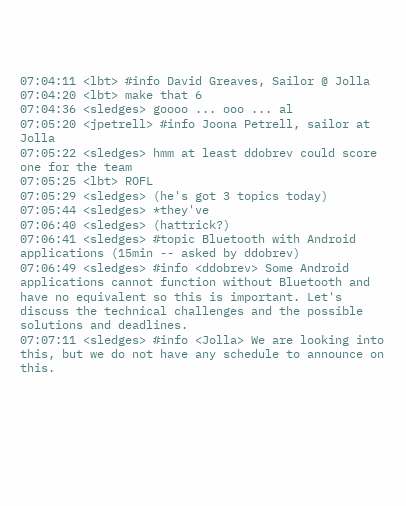07:04:11 <lbt> #info David Greaves, Sailor @ Jolla
07:04:20 <lbt> make that 6
07:04:36 <sledges> goooo ... ooo ... al
07:05:20 <jpetrell> #info Joona Petrell, sailor at Jolla
07:05:22 <sledges> hmm at least ddobrev could score one for the team
07:05:25 <lbt> ROFL
07:05:29 <sledges> (he's got 3 topics today)
07:05:44 <sledges> *they've
07:06:40 <sledges> (hattrick?)
07:06:41 <sledges> #topic Bluetooth with Android applications (15min -- asked by ddobrev)
07:06:49 <sledges> #info <ddobrev> Some Android applications cannot function without Bluetooth and have no equivalent so this is important. Let's discuss the technical challenges and the possible solutions and deadlines.
07:07:11 <sledges> #info <Jolla> We are looking into this, but we do not have any schedule to announce on this.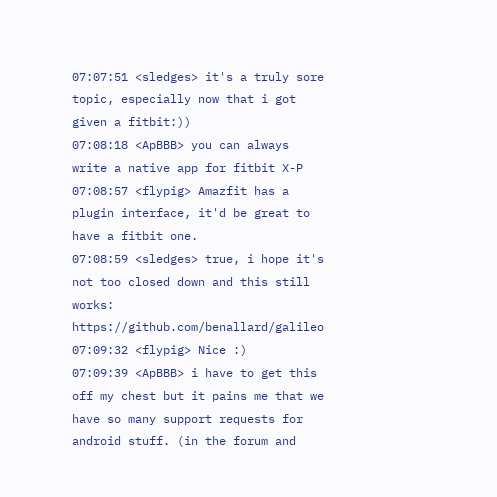07:07:51 <sledges> it's a truly sore topic, especially now that i got given a fitbit:))
07:08:18 <ApBBB> you can always write a native app for fitbit X-P
07:08:57 <flypig> Amazfit has a plugin interface, it'd be great to have a fitbit one.
07:08:59 <sledges> true, i hope it's not too closed down and this still works: https://github.com/benallard/galileo
07:09:32 <flypig> Nice :)
07:09:39 <ApBBB> i have to get this off my chest but it pains me that we have so many support requests for android stuff. (in the forum and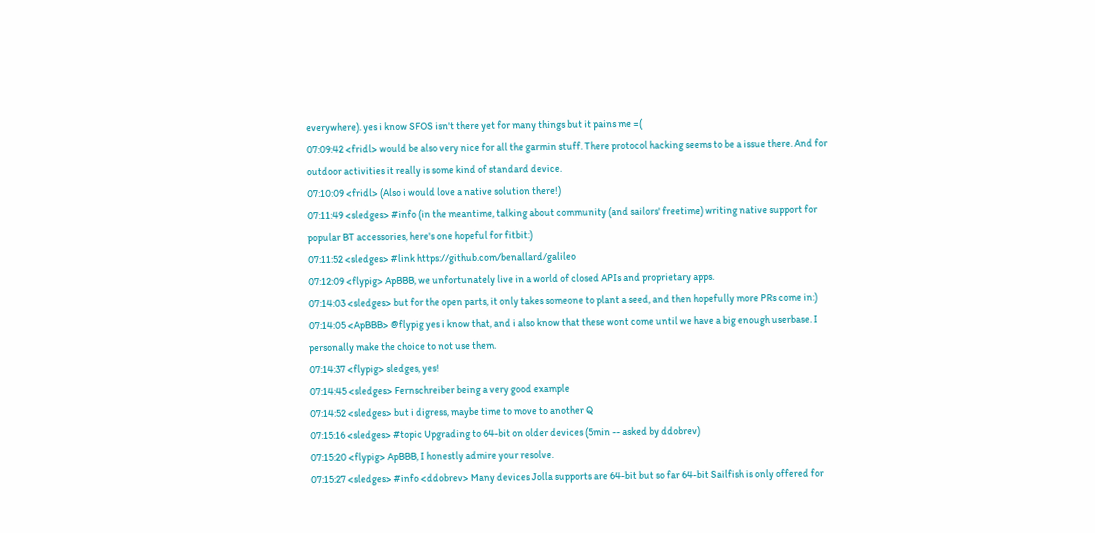everywhere). yes i know SFOS isn't there yet for many things but it pains me =(
07:09:42 <fridl> would be also very nice for all the garmin stuff. There protocol hacking seems to be a issue there. And for outdoor activities it really is some kind of standard device.
07:10:09 <fridl> (Also i would love a native solution there!)
07:11:49 <sledges> #info (in the meantime, talking about community (and sailors' freetime) writing native support for popular BT accessories, here's one hopeful for fitbit:)
07:11:52 <sledges> #link https://github.com/benallard/galileo
07:12:09 <flypig> ApBBB, we unfortunately live in a world of closed APIs and proprietary apps.
07:14:03 <sledges> but for the open parts, it only takes someone to plant a seed, and then hopefully more PRs come in:)
07:14:05 <ApBBB> @flypig yes i know that, and i also know that these wont come until we have a big enough userbase. I personally make the choice to not use them.
07:14:37 <flypig> sledges, yes!
07:14:45 <sledges> Fernschreiber being a very good example
07:14:52 <sledges> but i digress, maybe time to move to another Q
07:15:16 <sledges> #topic Upgrading to 64-bit on older devices (5min -- asked by ddobrev)
07:15:20 <flypig> ApBBB, I honestly admire your resolve.
07:15:27 <sledges> #info <ddobrev> Many devices Jolla supports are 64-bit but so far 64-bit Sailfish is only offered for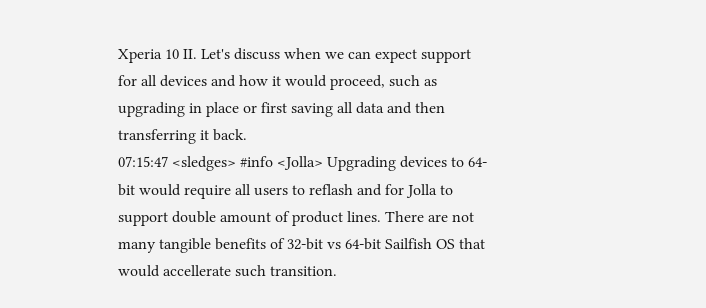Xperia 10 II. Let's discuss when we can expect support for all devices and how it would proceed, such as upgrading in place or first saving all data and then transferring it back.
07:15:47 <sledges> #info <Jolla> Upgrading devices to 64-bit would require all users to reflash and for Jolla to support double amount of product lines. There are not many tangible benefits of 32-bit vs 64-bit Sailfish OS that would accellerate such transition.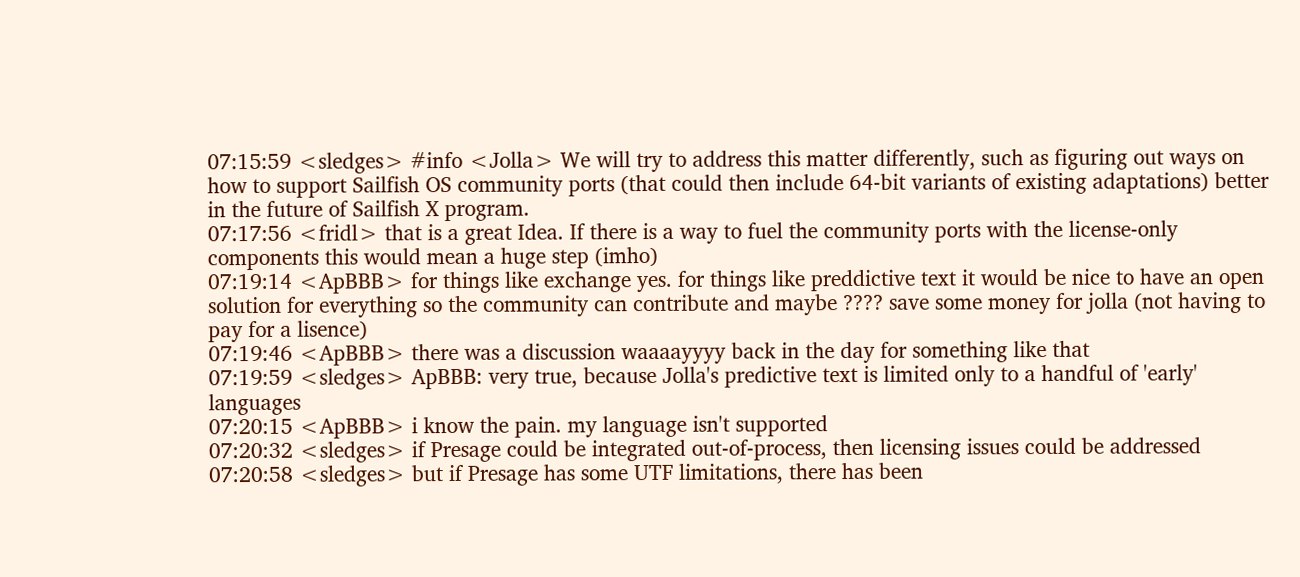07:15:59 <sledges> #info <Jolla> We will try to address this matter differently, such as figuring out ways on how to support Sailfish OS community ports (that could then include 64-bit variants of existing adaptations) better in the future of Sailfish X program.
07:17:56 <fridl> that is a great Idea. If there is a way to fuel the community ports with the license-only components this would mean a huge step (imho)
07:19:14 <ApBBB> for things like exchange yes. for things like preddictive text it would be nice to have an open solution for everything so the community can contribute and maybe ???? save some money for jolla (not having to pay for a lisence)
07:19:46 <ApBBB> there was a discussion waaaayyyy back in the day for something like that
07:19:59 <sledges> ApBBB: very true, because Jolla's predictive text is limited only to a handful of 'early' languages
07:20:15 <ApBBB> i know the pain. my language isn't supported
07:20:32 <sledges> if Presage could be integrated out-of-process, then licensing issues could be addressed
07:20:58 <sledges> but if Presage has some UTF limitations, there has been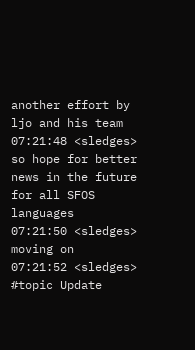another effort by ljo and his team
07:21:48 <sledges> so hope for better news in the future for all SFOS languages
07:21:50 <sledges> moving on
07:21:52 <sledges> #topic Update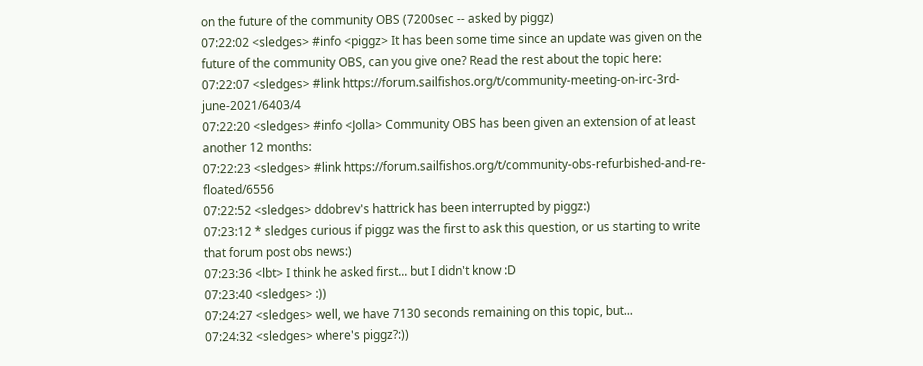on the future of the community OBS (7200sec -- asked by piggz)
07:22:02 <sledges> #info <piggz> It has been some time since an update was given on the future of the community OBS, can you give one? Read the rest about the topic here:
07:22:07 <sledges> #link https://forum.sailfishos.org/t/community-meeting-on-irc-3rd-june-2021/6403/4
07:22:20 <sledges> #info <Jolla> Community OBS has been given an extension of at least another 12 months:
07:22:23 <sledges> #link https://forum.sailfishos.org/t/community-obs-refurbished-and-re-floated/6556
07:22:52 <sledges> ddobrev's hattrick has been interrupted by piggz:)
07:23:12 * sledges curious if piggz was the first to ask this question, or us starting to write that forum post obs news:)
07:23:36 <lbt> I think he asked first... but I didn't know :D
07:23:40 <sledges> :))
07:24:27 <sledges> well, we have 7130 seconds remaining on this topic, but...
07:24:32 <sledges> where's piggz?:))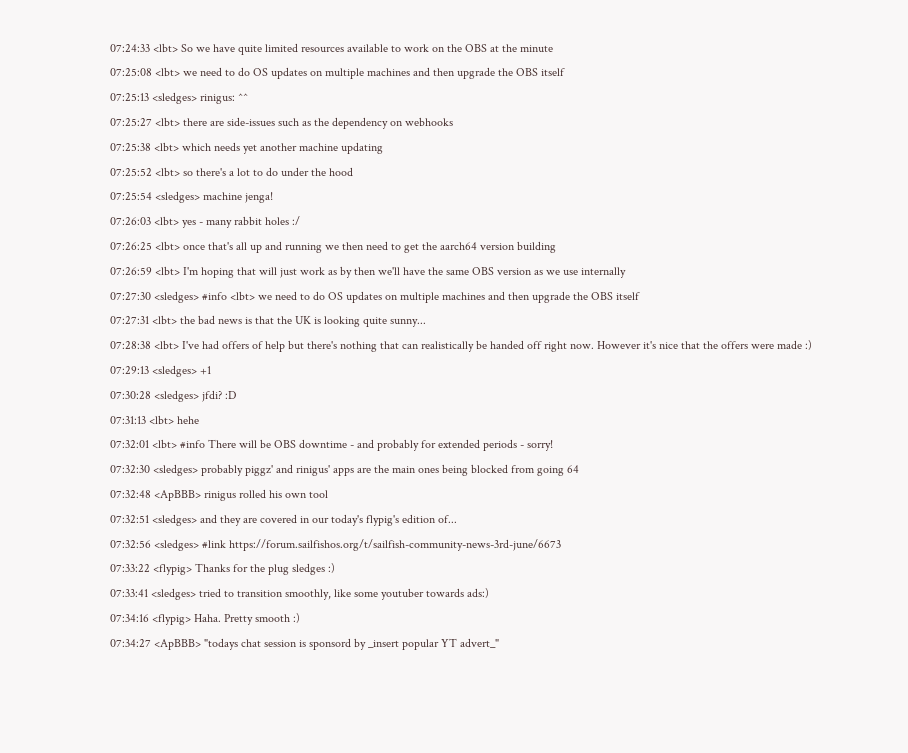07:24:33 <lbt> So we have quite limited resources available to work on the OBS at the minute
07:25:08 <lbt> we need to do OS updates on multiple machines and then upgrade the OBS itself
07:25:13 <sledges> rinigus: ^^
07:25:27 <lbt> there are side-issues such as the dependency on webhooks
07:25:38 <lbt> which needs yet another machine updating
07:25:52 <lbt> so there's a lot to do under the hood
07:25:54 <sledges> machine jenga!
07:26:03 <lbt> yes - many rabbit holes :/
07:26:25 <lbt> once that's all up and running we then need to get the aarch64 version building
07:26:59 <lbt> I'm hoping that will just work as by then we'll have the same OBS version as we use internally
07:27:30 <sledges> #info <lbt> we need to do OS updates on multiple machines and then upgrade the OBS itself
07:27:31 <lbt> the bad news is that the UK is looking quite sunny...
07:28:38 <lbt> I've had offers of help but there's nothing that can realistically be handed off right now. However it's nice that the offers were made :)
07:29:13 <sledges> +1
07:30:28 <sledges> jfdi? :D
07:31:13 <lbt> hehe
07:32:01 <lbt> #info There will be OBS downtime - and probably for extended periods - sorry!
07:32:30 <sledges> probably piggz' and rinigus' apps are the main ones being blocked from going 64
07:32:48 <ApBBB> rinigus rolled his own tool
07:32:51 <sledges> and they are covered in our today's flypig's edition of...
07:32:56 <sledges> #link https://forum.sailfishos.org/t/sailfish-community-news-3rd-june/6673
07:33:22 <flypig> Thanks for the plug sledges :)
07:33:41 <sledges> tried to transition smoothly, like some youtuber towards ads:)
07:34:16 <flypig> Haha. Pretty smooth :)
07:34:27 <ApBBB> "todays chat session is sponsord by _insert popular YT advert_"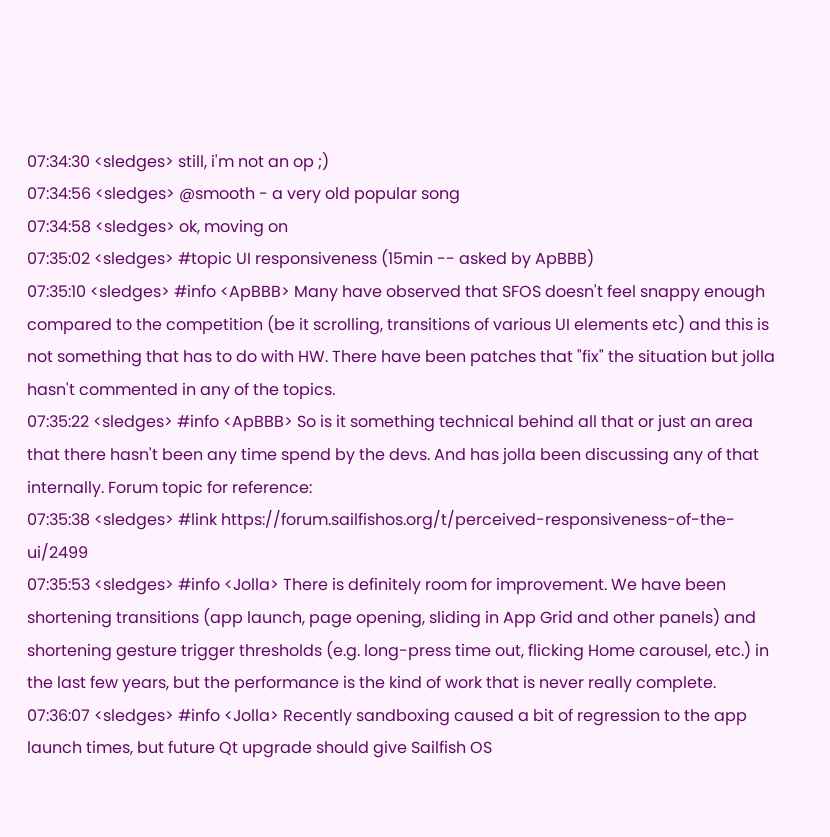07:34:30 <sledges> still, i'm not an op ;)
07:34:56 <sledges> @smooth - a very old popular song
07:34:58 <sledges> ok, moving on
07:35:02 <sledges> #topic UI responsiveness (15min -- asked by ApBBB)
07:35:10 <sledges> #info <ApBBB> Many have observed that SFOS doesn't feel snappy enough compared to the competition (be it scrolling, transitions of various UI elements etc) and this is not something that has to do with HW. There have been patches that "fix" the situation but jolla hasn't commented in any of the topics.
07:35:22 <sledges> #info <ApBBB> So is it something technical behind all that or just an area that there hasn't been any time spend by the devs. And has jolla been discussing any of that internally. Forum topic for reference:
07:35:38 <sledges> #link https://forum.sailfishos.org/t/perceived-responsiveness-of-the-ui/2499
07:35:53 <sledges> #info <Jolla> There is definitely room for improvement. We have been shortening transitions (app launch, page opening, sliding in App Grid and other panels) and shortening gesture trigger thresholds (e.g. long-press time out, flicking Home carousel, etc.) in the last few years, but the performance is the kind of work that is never really complete.
07:36:07 <sledges> #info <Jolla> Recently sandboxing caused a bit of regression to the app launch times, but future Qt upgrade should give Sailfish OS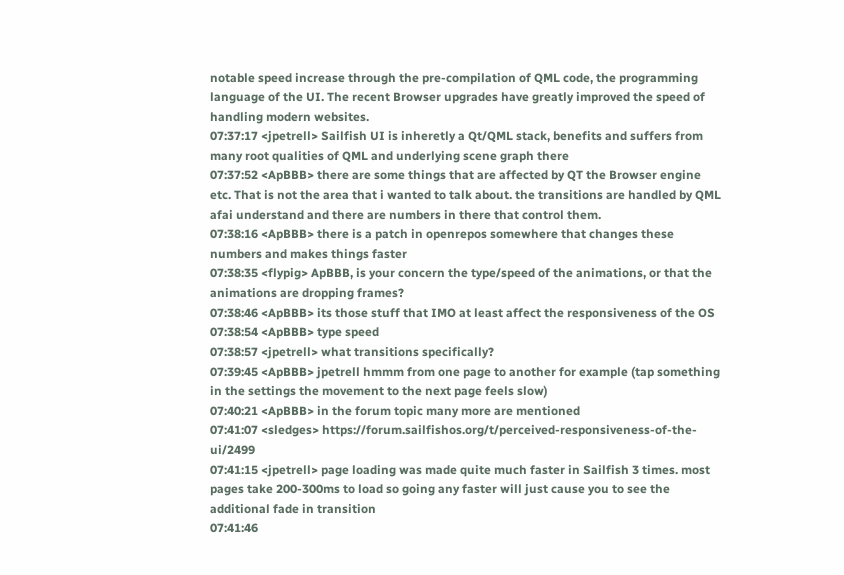notable speed increase through the pre-compilation of QML code, the programming language of the UI. The recent Browser upgrades have greatly improved the speed of handling modern websites.
07:37:17 <jpetrell> Sailfish UI is inheretly a Qt/QML stack, benefits and suffers from many root qualities of QML and underlying scene graph there
07:37:52 <ApBBB> there are some things that are affected by QT the Browser engine etc. That is not the area that i wanted to talk about. the transitions are handled by QML afai understand and there are numbers in there that control them.
07:38:16 <ApBBB> there is a patch in openrepos somewhere that changes these numbers and makes things faster
07:38:35 <flypig> ApBBB, is your concern the type/speed of the animations, or that the animations are dropping frames?
07:38:46 <ApBBB> its those stuff that IMO at least affect the responsiveness of the OS
07:38:54 <ApBBB> type speed
07:38:57 <jpetrell> what transitions specifically?
07:39:45 <ApBBB> jpetrell hmmm from one page to another for example (tap something in the settings the movement to the next page feels slow)
07:40:21 <ApBBB> in the forum topic many more are mentioned
07:41:07 <sledges> https://forum.sailfishos.org/t/perceived-responsiveness-of-the-ui/2499
07:41:15 <jpetrell> page loading was made quite much faster in Sailfish 3 times. most pages take 200-300ms to load so going any faster will just cause you to see the additional fade in transition
07:41:46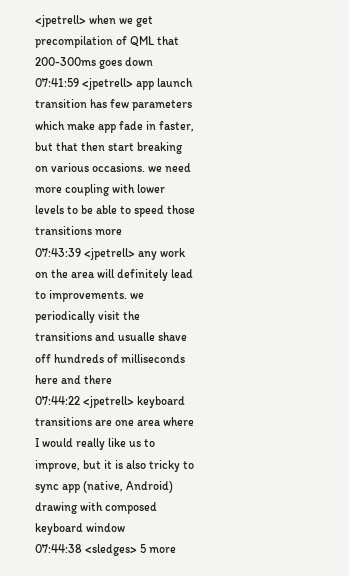<jpetrell> when we get precompilation of QML that 200-300ms goes down
07:41:59 <jpetrell> app launch transition has few parameters which make app fade in faster, but that then start breaking on various occasions. we need more coupling with lower levels to be able to speed those transitions more
07:43:39 <jpetrell> any work on the area will definitely lead to improvements. we periodically visit the transitions and usualle shave off hundreds of milliseconds here and there
07:44:22 <jpetrell> keyboard transitions are one area where I would really like us to improve, but it is also tricky to sync app (native, Android) drawing with composed keyboard window
07:44:38 <sledges> 5 more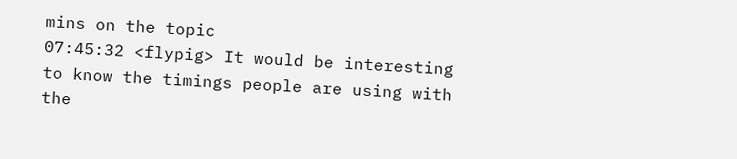mins on the topic
07:45:32 <flypig> It would be interesting to know the timings people are using with the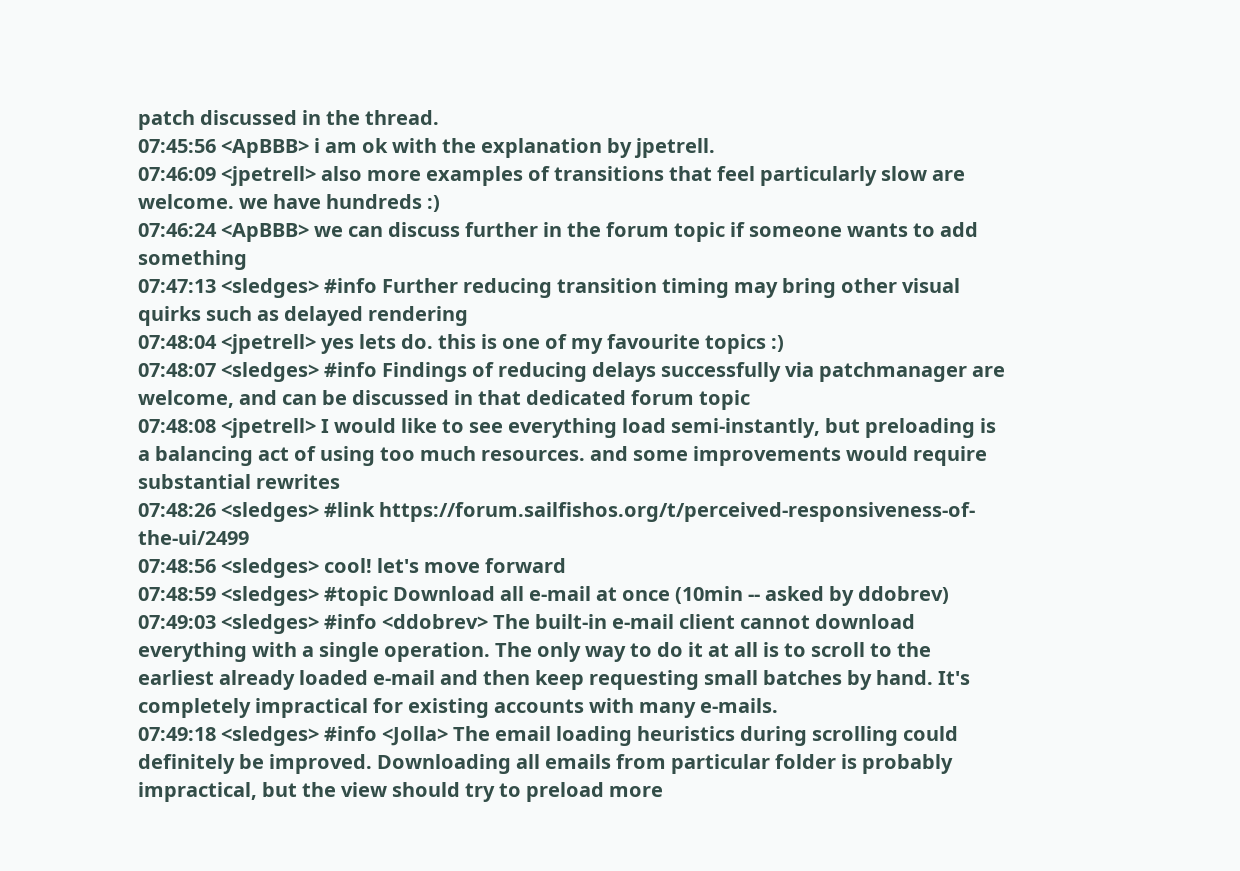patch discussed in the thread.
07:45:56 <ApBBB> i am ok with the explanation by jpetrell.
07:46:09 <jpetrell> also more examples of transitions that feel particularly slow are welcome. we have hundreds :)
07:46:24 <ApBBB> we can discuss further in the forum topic if someone wants to add something
07:47:13 <sledges> #info Further reducing transition timing may bring other visual quirks such as delayed rendering
07:48:04 <jpetrell> yes lets do. this is one of my favourite topics :)
07:48:07 <sledges> #info Findings of reducing delays successfully via patchmanager are welcome, and can be discussed in that dedicated forum topic
07:48:08 <jpetrell> I would like to see everything load semi-instantly, but preloading is a balancing act of using too much resources. and some improvements would require substantial rewrites
07:48:26 <sledges> #link https://forum.sailfishos.org/t/perceived-responsiveness-of-the-ui/2499
07:48:56 <sledges> cool! let's move forward
07:48:59 <sledges> #topic Download all e-mail at once (10min -- asked by ddobrev)
07:49:03 <sledges> #info <ddobrev> The built-in e-mail client cannot download everything with a single operation. The only way to do it at all is to scroll to the earliest already loaded e-mail and then keep requesting small batches by hand. It's completely impractical for existing accounts with many e-mails.
07:49:18 <sledges> #info <Jolla> The email loading heuristics during scrolling could definitely be improved. Downloading all emails from particular folder is probably impractical, but the view should try to preload more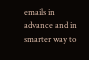emails in advance and in smarter way to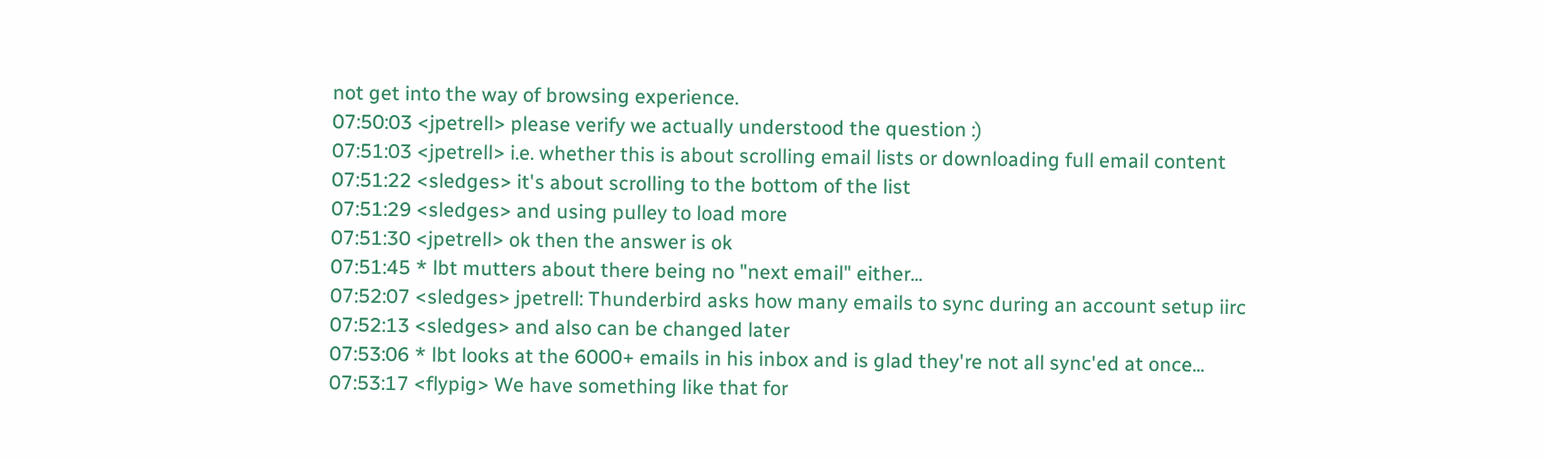not get into the way of browsing experience.
07:50:03 <jpetrell> please verify we actually understood the question :)
07:51:03 <jpetrell> i.e. whether this is about scrolling email lists or downloading full email content
07:51:22 <sledges> it's about scrolling to the bottom of the list
07:51:29 <sledges> and using pulley to load more
07:51:30 <jpetrell> ok then the answer is ok
07:51:45 * lbt mutters about there being no "next email" either...
07:52:07 <sledges> jpetrell: Thunderbird asks how many emails to sync during an account setup iirc
07:52:13 <sledges> and also can be changed later
07:53:06 * lbt looks at the 6000+ emails in his inbox and is glad they're not all sync'ed at once...
07:53:17 <flypig> We have something like that for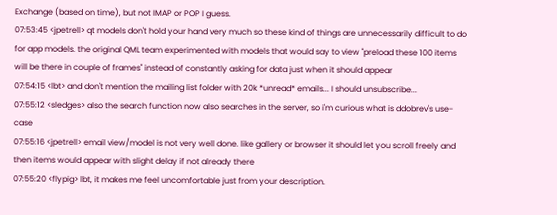Exchange (based on time), but not IMAP or POP I guess.
07:53:45 <jpetrell> qt models don't hold your hand very much so these kind of things are unnecessarily difficult to do for app models. the original QML team experimented with models that would say to view "preload these 100 items will be there in couple of frames" instead of constantly asking for data just when it should appear
07:54:15 <lbt> and don't mention the mailing list folder with 20k *unread* emails... I should unsubscribe...
07:55:12 <sledges> also the search function now also searches in the server, so i'm curious what is ddobrev's use-case
07:55:16 <jpetrell> email view/model is not very well done. like gallery or browser it should let you scroll freely and then items would appear with slight delay if not already there
07:55:20 <flypig> lbt, it makes me feel uncomfortable just from your description.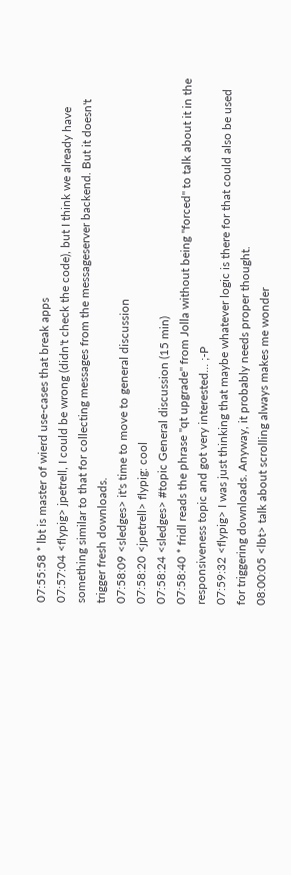07:55:58 * lbt is master of wierd use-cases that break apps
07:57:04 <flypig> jpetrell, I could be wrong (didn't check the code), but I think we already have something similar to that for collecting messages from the messageserver backend. But it doesn't trigger fresh downloads.
07:58:09 <sledges> it's time to move to general discussion
07:58:20 <jpetrell> flypig: cool
07:58:24 <sledges> #topic General discussion (15 min)
07:58:40 * fridl reads the phrase "qt upgrade" from Jolla without being "forced" to talk about it in the responsiveness topic and got very interested... ;-P
07:59:32 <flypig> I was just thinking that maybe whatever logic is there for that could also be used for triggering downloads. Anyway, it probably needs proper thought.
08:00:05 <lbt> talk about scrolling always makes me wonder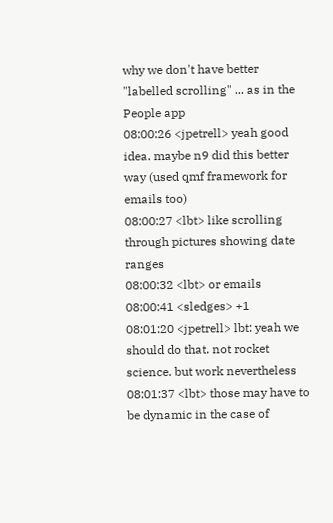why we don't have better "labelled scrolling" ... as in the People app
08:00:26 <jpetrell> yeah good idea. maybe n9 did this better way (used qmf framework for emails too)
08:00:27 <lbt> like scrolling through pictures showing date ranges
08:00:32 <lbt> or emails
08:00:41 <sledges> +1
08:01:20 <jpetrell> lbt: yeah we should do that. not rocket science. but work nevertheless
08:01:37 <lbt> those may have to be dynamic in the case of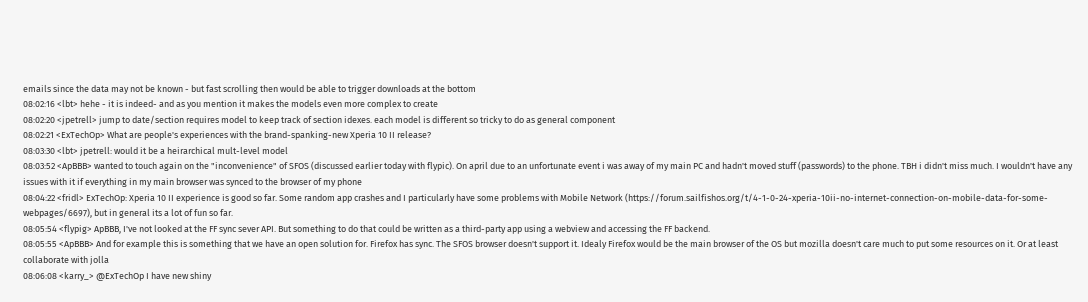emails since the data may not be known - but fast scrolling then would be able to trigger downloads at the bottom
08:02:16 <lbt> hehe - it is indeed- and as you mention it makes the models even more complex to create
08:02:20 <jpetrell> jump to date/section requires model to keep track of section idexes. each model is different so tricky to do as general component
08:02:21 <ExTechOp> What are people's experiences with the brand-spanking-new Xperia 10 II release?
08:03:30 <lbt> jpetrell: would it be a heirarchical mult-level model
08:03:52 <ApBBB> wanted to touch again on the "inconvenience" of SFOS (discussed earlier today with flypic). On april due to an unfortunate event i was away of my main PC and hadn't moved stuff (passwords) to the phone. TBH i didn't miss much. I wouldn't have any issues with it if everything in my main browser was synced to the browser of my phone
08:04:22 <fridl> ExTechOp: Xperia 10 II experience is good so far. Some random app crashes and I particularly have some problems with Mobile Network (https://forum.sailfishos.org/t/4-1-0-24-xperia-10ii-no-internet-connection-on-mobile-data-for-some-webpages/6697), but in general its a lot of fun so far.
08:05:54 <flypig> ApBBB, I've not looked at the FF sync sever API. But something to do that could be written as a third-party app using a webview and accessing the FF backend.
08:05:55 <ApBBB> And for example this is something that we have an open solution for. Firefox has sync. The SFOS browser doesn't support it. Idealy Firefox would be the main browser of the OS but mozilla doesn't care much to put some resources on it. Or at least collaborate with jolla
08:06:08 <karry_> @ExTechOp I have new shiny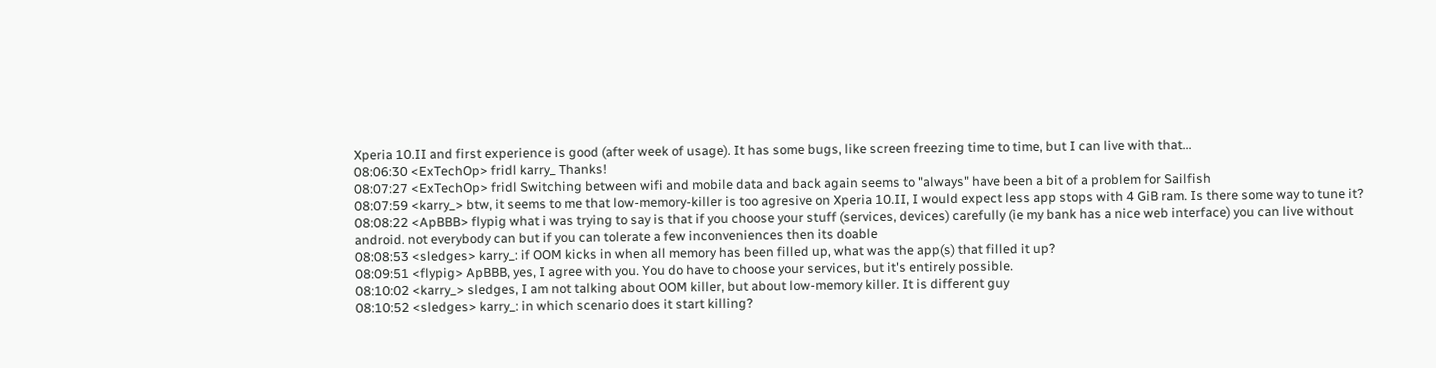Xperia 10.II and first experience is good (after week of usage). It has some bugs, like screen freezing time to time, but I can live with that...
08:06:30 <ExTechOp> fridl karry_ Thanks!
08:07:27 <ExTechOp> fridl Switching between wifi and mobile data and back again seems to "always" have been a bit of a problem for Sailfish
08:07:59 <karry_> btw, it seems to me that low-memory-killer is too agresive on Xperia 10.II, I would expect less app stops with 4 GiB ram. Is there some way to tune it?
08:08:22 <ApBBB> flypig what i was trying to say is that if you choose your stuff (services, devices) carefully (ie my bank has a nice web interface) you can live without android. not everybody can but if you can tolerate a few inconveniences then its doable
08:08:53 <sledges> karry_: if OOM kicks in when all memory has been filled up, what was the app(s) that filled it up?
08:09:51 <flypig> ApBBB, yes, I agree with you. You do have to choose your services, but it's entirely possible.
08:10:02 <karry_> sledges, I am not talking about OOM killer, but about low-memory killer. It is different guy
08:10:52 <sledges> karry_: in which scenario does it start killing?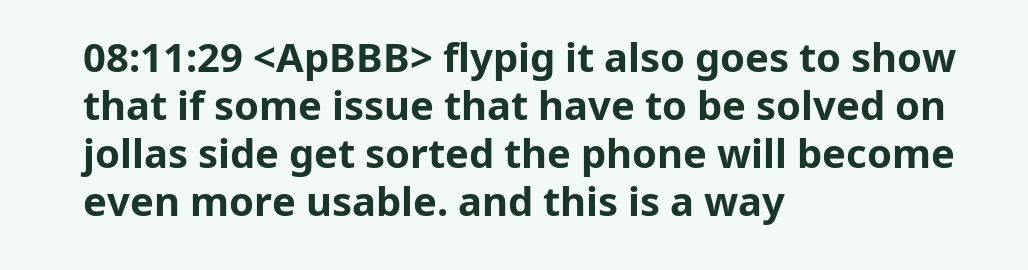08:11:29 <ApBBB> flypig it also goes to show that if some issue that have to be solved on jollas side get sorted the phone will become even more usable. and this is a way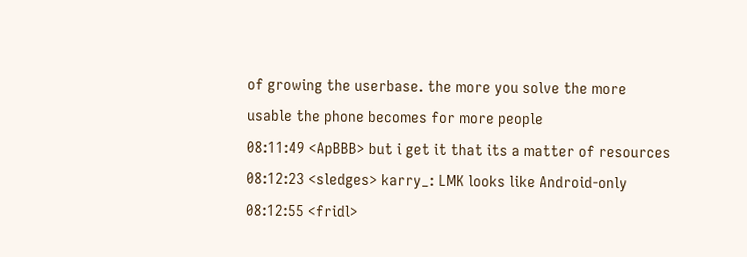of growing the userbase. the more you solve the more usable the phone becomes for more people
08:11:49 <ApBBB> but i get it that its a matter of resources
08:12:23 <sledges> karry_: LMK looks like Android-only
08:12:55 <fridl>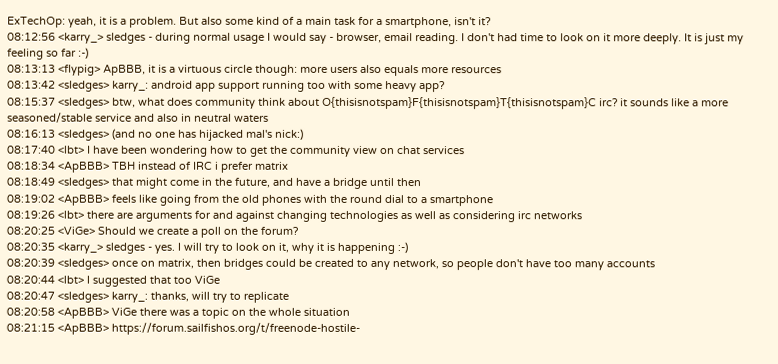ExTechOp: yeah, it is a problem. But also some kind of a main task for a smartphone, isn't it?
08:12:56 <karry_> sledges - during normal usage I would say - browser, email reading. I don't had time to look on it more deeply. It is just my feeling so far :-)
08:13:13 <flypig> ApBBB, it is a virtuous circle though: more users also equals more resources
08:13:42 <sledges> karry_: android app support running too with some heavy app?
08:15:37 <sledges> btw, what does community think about O{thisisnotspam}F{thisisnotspam}T{thisisnotspam}C irc? it sounds like a more seasoned/stable service and also in neutral waters
08:16:13 <sledges> (and no one has hijacked mal's nick:)
08:17:40 <lbt> I have been wondering how to get the community view on chat services
08:18:34 <ApBBB> TBH instead of IRC i prefer matrix
08:18:49 <sledges> that might come in the future, and have a bridge until then
08:19:02 <ApBBB> feels like going from the old phones with the round dial to a smartphone
08:19:26 <lbt> there are arguments for and against changing technologies as well as considering irc networks
08:20:25 <ViGe> Should we create a poll on the forum?
08:20:35 <karry_> sledges - yes. I will try to look on it, why it is happening :-)
08:20:39 <sledges> once on matrix, then bridges could be created to any network, so people don't have too many accounts
08:20:44 <lbt> I suggested that too ViGe
08:20:47 <sledges> karry_: thanks, will try to replicate
08:20:58 <ApBBB> ViGe there was a topic on the whole situation
08:21:15 <ApBBB> https://forum.sailfishos.org/t/freenode-hostile-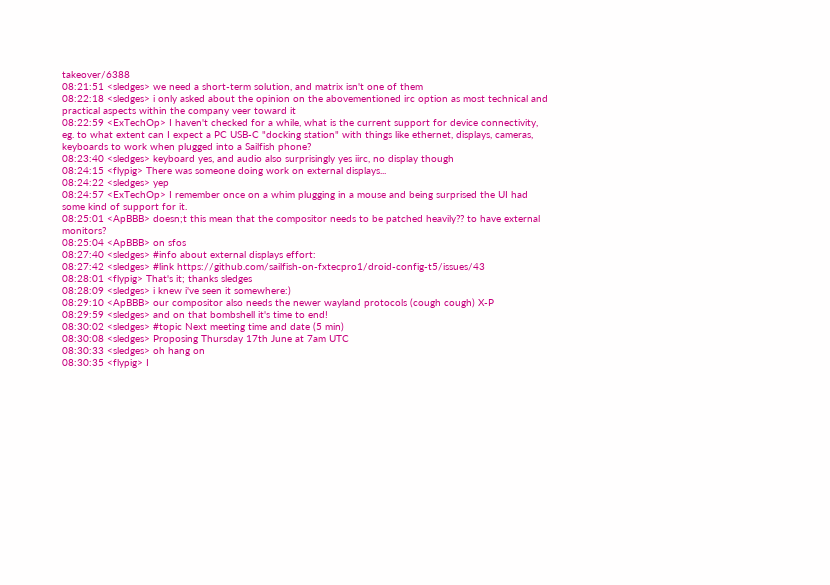takeover/6388
08:21:51 <sledges> we need a short-term solution, and matrix isn't one of them
08:22:18 <sledges> i only asked about the opinion on the abovementioned irc option as most technical and practical aspects within the company veer toward it
08:22:59 <ExTechOp> I haven't checked for a while, what is the current support for device connectivity, eg. to what extent can I expect a PC USB-C "docking station" with things like ethernet, displays, cameras, keyboards to work when plugged into a Sailfish phone?
08:23:40 <sledges> keyboard yes, and audio also surprisingly yes iirc, no display though
08:24:15 <flypig> There was someone doing work on external displays...
08:24:22 <sledges> yep
08:24:57 <ExTechOp> I remember once on a whim plugging in a mouse and being surprised the UI had some kind of support for it.
08:25:01 <ApBBB> doesn;t this mean that the compositor needs to be patched heavily?? to have external monitors?
08:25:04 <ApBBB> on sfos
08:27:40 <sledges> #info about external displays effort:
08:27:42 <sledges> #link https://github.com/sailfish-on-fxtecpro1/droid-config-t5/issues/43
08:28:01 <flypig> That's it; thanks sledges
08:28:09 <sledges> i knew i've seen it somewhere:)
08:29:10 <ApBBB> our compositor also needs the newer wayland protocols (cough cough) X-P
08:29:59 <sledges> and on that bombshell it's time to end!
08:30:02 <sledges> #topic Next meeting time and date (5 min)
08:30:08 <sledges> Proposing Thursday 17th June at 7am UTC
08:30:33 <sledges> oh hang on
08:30:35 <flypig> I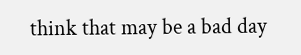think that may be a bad day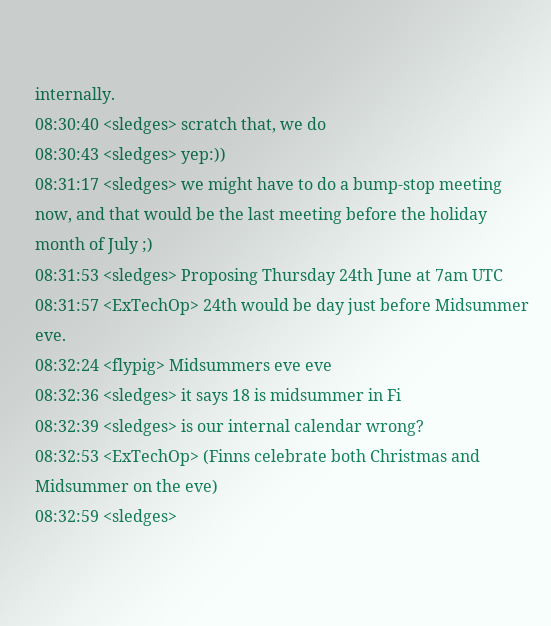internally.
08:30:40 <sledges> scratch that, we do
08:30:43 <sledges> yep:))
08:31:17 <sledges> we might have to do a bump-stop meeting now, and that would be the last meeting before the holiday month of July ;)
08:31:53 <sledges> Proposing Thursday 24th June at 7am UTC
08:31:57 <ExTechOp> 24th would be day just before Midsummer eve.
08:32:24 <flypig> Midsummers eve eve
08:32:36 <sledges> it says 18 is midsummer in Fi
08:32:39 <sledges> is our internal calendar wrong?
08:32:53 <ExTechOp> (Finns celebrate both Christmas and Midsummer on the eve)
08:32:59 <sledges>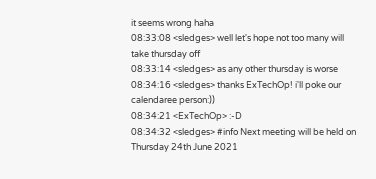it seems wrong haha
08:33:08 <sledges> well let's hope not too many will take thursday off
08:33:14 <sledges> as any other thursday is worse
08:34:16 <sledges> thanks ExTechOp! i'll poke our calendaree person:))
08:34:21 <ExTechOp> :-D
08:34:32 <sledges> #info Next meeting will be held on Thursday 24th June 2021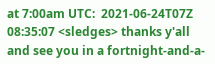at 7:00am UTC:  2021-06-24T07Z
08:35:07 <sledges> thanks y'all and see you in a fortnight-and-a-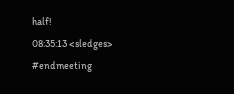half!
08:35:13 <sledges> #endmeeting